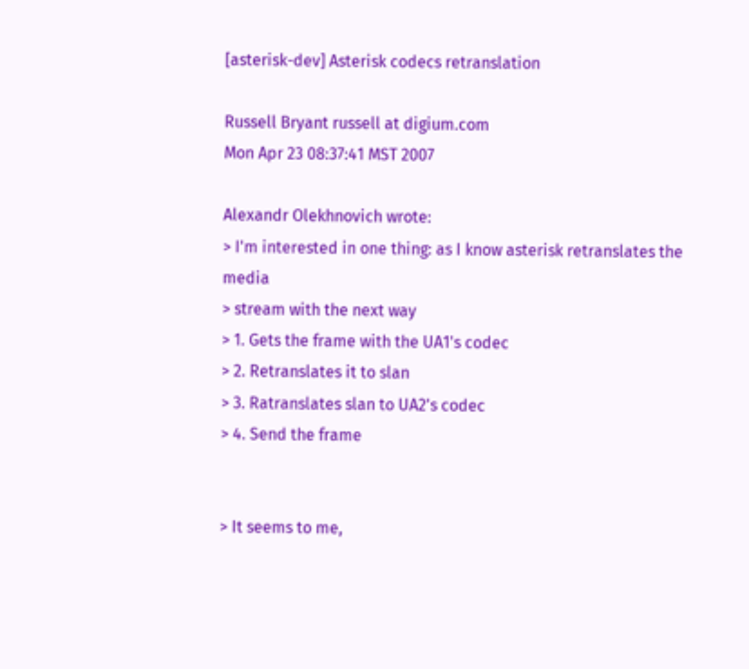[asterisk-dev] Asterisk codecs retranslation

Russell Bryant russell at digium.com
Mon Apr 23 08:37:41 MST 2007

Alexandr Olekhnovich wrote:
> I'm interested in one thing: as I know asterisk retranslates the media
> stream with the next way
> 1. Gets the frame with the UA1's codec
> 2. Retranslates it to slan
> 3. Ratranslates slan to UA2's codec
> 4. Send the frame


> It seems to me,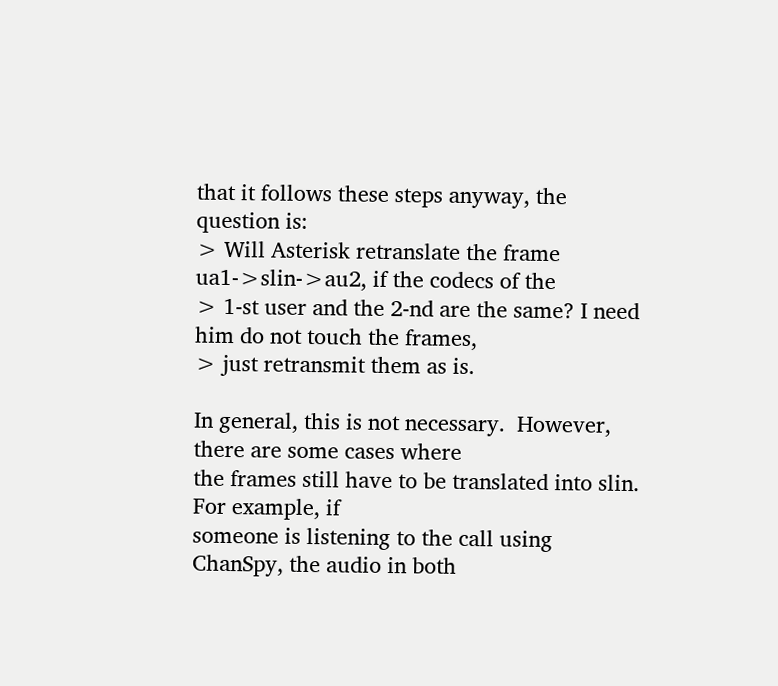that it follows these steps anyway, the question is:
> Will Asterisk retranslate the frame ua1->slin->au2, if the codecs of the
> 1-st user and the 2-nd are the same? I need him do not touch the frames,
> just retransmit them as is.

In general, this is not necessary.  However, there are some cases where
the frames still have to be translated into slin.  For example, if
someone is listening to the call using ChanSpy, the audio in both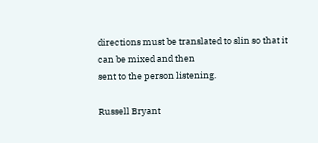directions must be translated to slin so that it can be mixed and then
sent to the person listening.

Russell Bryant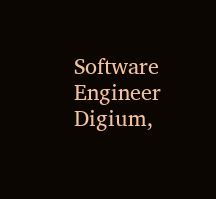Software Engineer
Digium,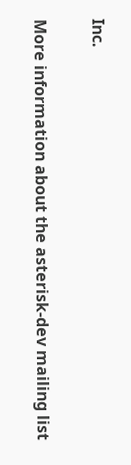Inc.

More information about the asterisk-dev mailing list